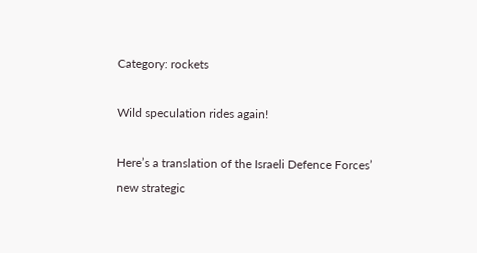Category: rockets

Wild speculation rides again!

Here’s a translation of the Israeli Defence Forces’ new strategic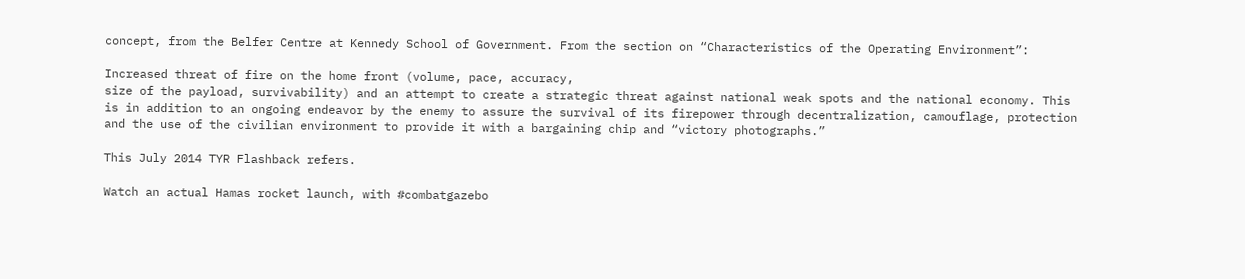concept, from the Belfer Centre at Kennedy School of Government. From the section on “Characteristics of the Operating Environment”:

Increased threat of fire on the home front (volume, pace, accuracy,
size of the payload, survivability) and an attempt to create a strategic threat against national weak spots and the national economy. This is in addition to an ongoing endeavor by the enemy to assure the survival of its firepower through decentralization, camouflage, protection and the use of the civilian environment to provide it with a bargaining chip and “victory photographs.”

This July 2014 TYR Flashback refers.

Watch an actual Hamas rocket launch, with #combatgazebo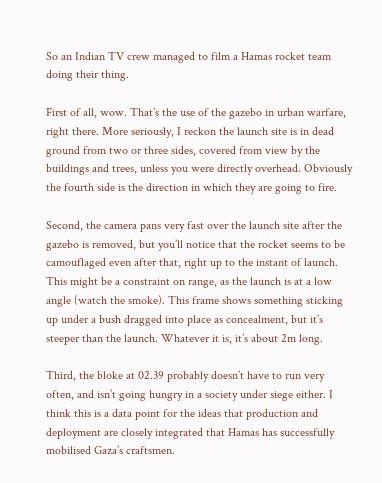So an Indian TV crew managed to film a Hamas rocket team doing their thing.

First of all, wow. That’s the use of the gazebo in urban warfare, right there. More seriously, I reckon the launch site is in dead ground from two or three sides, covered from view by the buildings and trees, unless you were directly overhead. Obviously the fourth side is the direction in which they are going to fire.

Second, the camera pans very fast over the launch site after the gazebo is removed, but you’ll notice that the rocket seems to be camouflaged even after that, right up to the instant of launch. This might be a constraint on range, as the launch is at a low angle (watch the smoke). This frame shows something sticking up under a bush dragged into place as concealment, but it’s steeper than the launch. Whatever it is, it’s about 2m long.

Third, the bloke at 02.39 probably doesn’t have to run very often, and isn’t going hungry in a society under siege either. I think this is a data point for the ideas that production and deployment are closely integrated that Hamas has successfully mobilised Gaza’s craftsmen.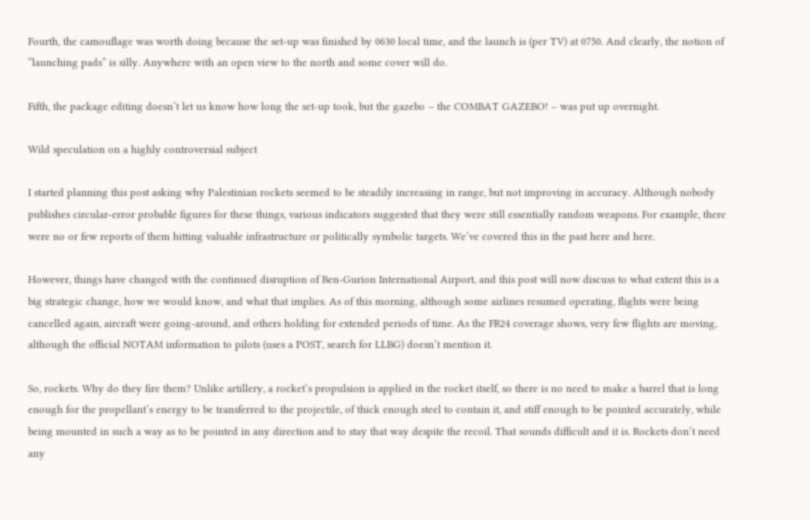Fourth, the camouflage was worth doing because the set-up was finished by 0630 local time, and the launch is (per TV) at 0750. And clearly, the notion of “launching pads” is silly. Anywhere with an open view to the north and some cover will do.

Fifth, the package editing doesn’t let us know how long the set-up took, but the gazebo – the COMBAT GAZEBO! – was put up overnight.

Wild speculation on a highly controversial subject

I started planning this post asking why Palestinian rockets seemed to be steadily increasing in range, but not improving in accuracy. Although nobody publishes circular-error probable figures for these things, various indicators suggested that they were still essentially random weapons. For example, there were no or few reports of them hitting valuable infrastructure or politically symbolic targets. We’ve covered this in the past here and here.

However, things have changed with the continued disruption of Ben-Gurion International Airport, and this post will now discuss to what extent this is a big strategic change, how we would know, and what that implies. As of this morning, although some airlines resumed operating, flights were being cancelled again, aircraft were going-around, and others holding for extended periods of time. As the FR24 coverage shows, very few flights are moving, although the official NOTAM information to pilots (uses a POST, search for LLBG) doesn’t mention it.

So, rockets. Why do they fire them? Unlike artillery, a rocket’s propulsion is applied in the rocket itself, so there is no need to make a barrel that is long enough for the propellant’s energy to be transferred to the projectile, of thick enough steel to contain it, and stiff enough to be pointed accurately, while being mounted in such a way as to be pointed in any direction and to stay that way despite the recoil. That sounds difficult and it is. Rockets don’t need any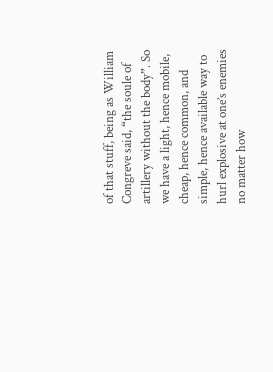of that stuff, being as William Congreve said, “the soule of artillery without the body”. So we have a light, hence mobile, cheap, hence common, and simple, hence available way to hurl explosive at one’s enemies no matter how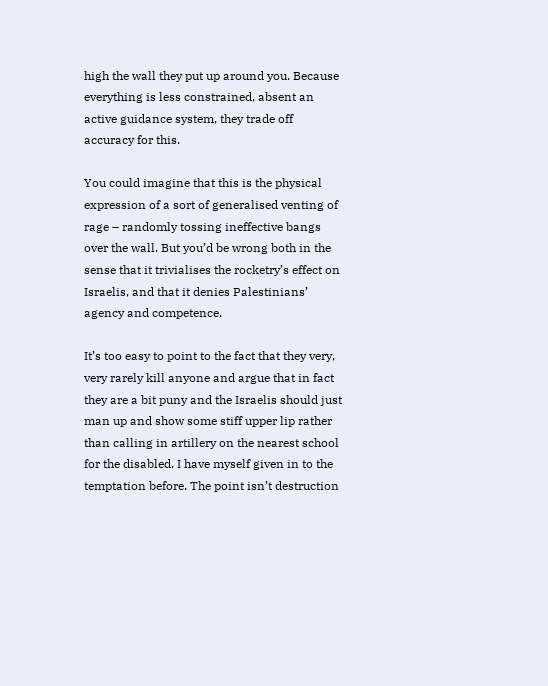high the wall they put up around you. Because everything is less constrained, absent an active guidance system, they trade off accuracy for this.

You could imagine that this is the physical expression of a sort of generalised venting of rage – randomly tossing ineffective bangs over the wall. But you’d be wrong both in the sense that it trivialises the rocketry’s effect on Israelis, and that it denies Palestinians’ agency and competence.

It’s too easy to point to the fact that they very, very rarely kill anyone and argue that in fact they are a bit puny and the Israelis should just man up and show some stiff upper lip rather than calling in artillery on the nearest school for the disabled. I have myself given in to the temptation before. The point isn’t destruction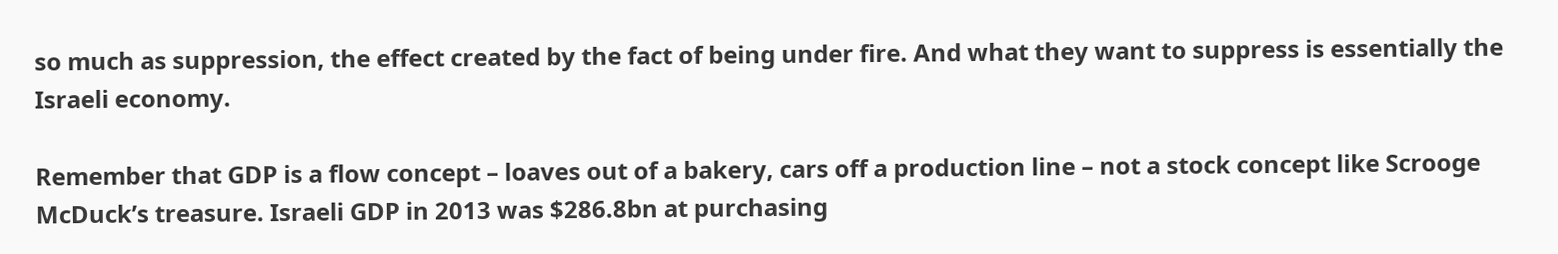so much as suppression, the effect created by the fact of being under fire. And what they want to suppress is essentially the Israeli economy.

Remember that GDP is a flow concept – loaves out of a bakery, cars off a production line – not a stock concept like Scrooge McDuck’s treasure. Israeli GDP in 2013 was $286.8bn at purchasing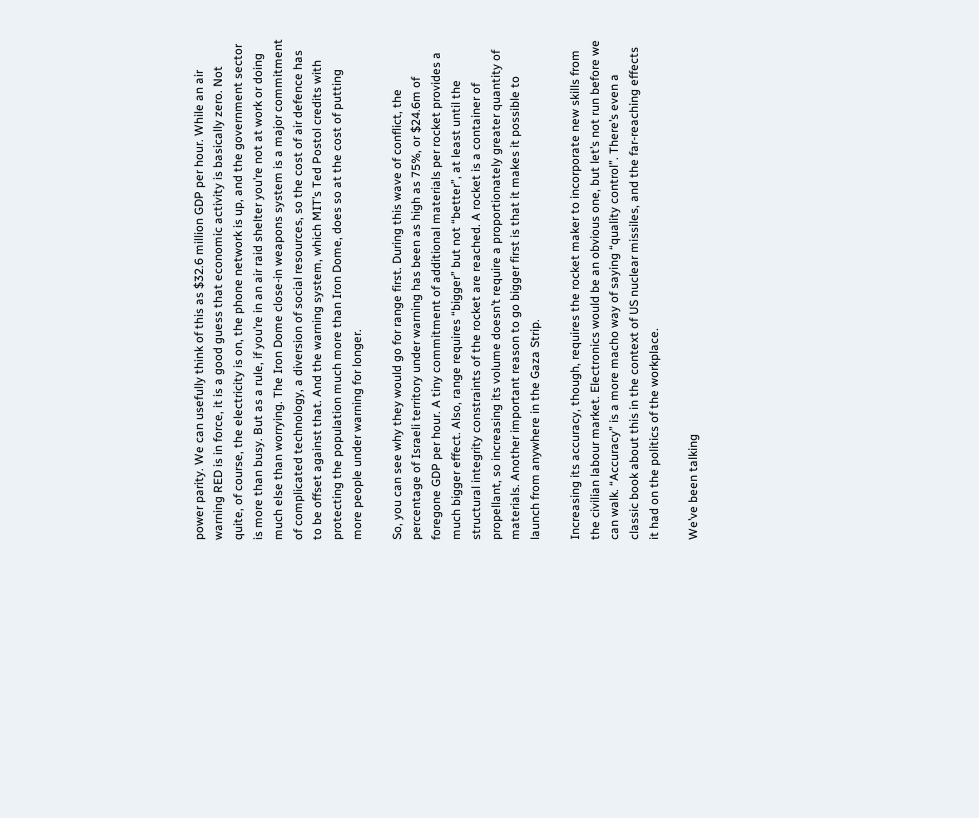power parity. We can usefully think of this as $32.6 million GDP per hour. While an air warning RED is in force, it is a good guess that economic activity is basically zero. Not quite, of course, the electricity is on, the phone network is up, and the government sector is more than busy. But as a rule, if you’re in an air raid shelter you’re not at work or doing much else than worrying. The Iron Dome close-in weapons system is a major commitment of complicated technology, a diversion of social resources, so the cost of air defence has to be offset against that. And the warning system, which MIT’s Ted Postol credits with protecting the population much more than Iron Dome, does so at the cost of putting more people under warning for longer.

So, you can see why they would go for range first. During this wave of conflict, the percentage of Israeli territory under warning has been as high as 75%, or $24.6m of foregone GDP per hour. A tiny commitment of additional materials per rocket provides a much bigger effect. Also, range requires “bigger” but not “better”, at least until the structural integrity constraints of the rocket are reached. A rocket is a container of propellant, so increasing its volume doesn’t require a proportionately greater quantity of materials. Another important reason to go bigger first is that it makes it possible to launch from anywhere in the Gaza Strip.

Increasing its accuracy, though, requires the rocket maker to incorporate new skills from the civilian labour market. Electronics would be an obvious one, but let’s not run before we can walk. “Accuracy” is a more macho way of saying “quality control”. There’s even a classic book about this in the context of US nuclear missiles, and the far-reaching effects it had on the politics of the workplace.

We’ve been talking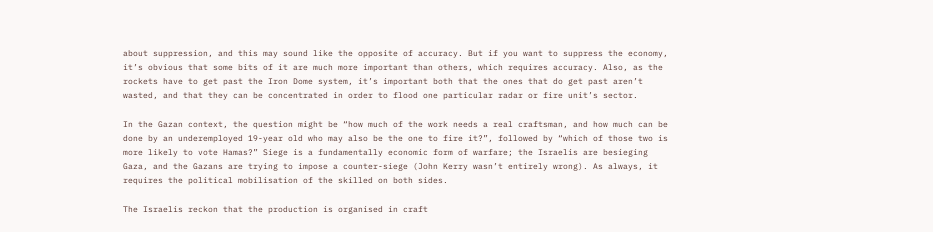about suppression, and this may sound like the opposite of accuracy. But if you want to suppress the economy, it’s obvious that some bits of it are much more important than others, which requires accuracy. Also, as the rockets have to get past the Iron Dome system, it’s important both that the ones that do get past aren’t wasted, and that they can be concentrated in order to flood one particular radar or fire unit’s sector.

In the Gazan context, the question might be “how much of the work needs a real craftsman, and how much can be done by an underemployed 19-year old who may also be the one to fire it?”, followed by “which of those two is more likely to vote Hamas?” Siege is a fundamentally economic form of warfare; the Israelis are besieging Gaza, and the Gazans are trying to impose a counter-siege (John Kerry wasn’t entirely wrong). As always, it requires the political mobilisation of the skilled on both sides.

The Israelis reckon that the production is organised in craft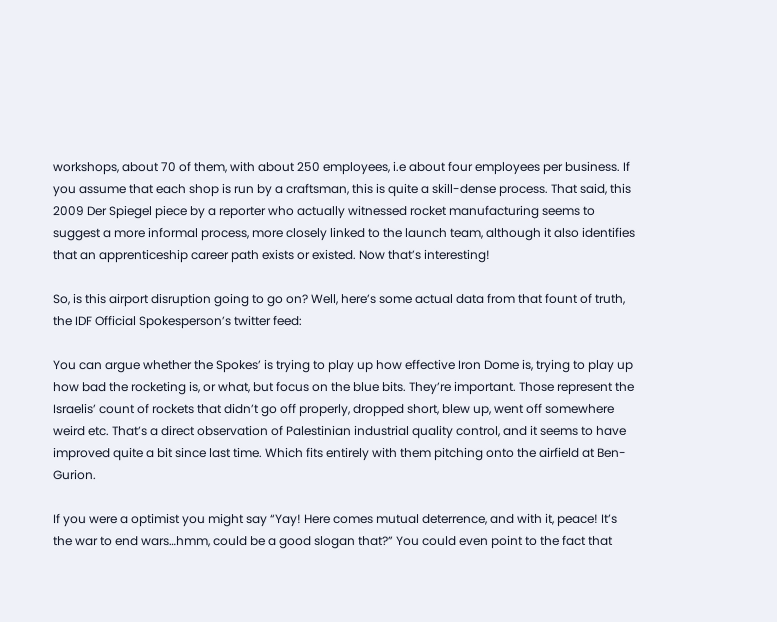workshops, about 70 of them, with about 250 employees, i.e about four employees per business. If you assume that each shop is run by a craftsman, this is quite a skill-dense process. That said, this 2009 Der Spiegel piece by a reporter who actually witnessed rocket manufacturing seems to suggest a more informal process, more closely linked to the launch team, although it also identifies that an apprenticeship career path exists or existed. Now that’s interesting!

So, is this airport disruption going to go on? Well, here’s some actual data from that fount of truth, the IDF Official Spokesperson’s twitter feed:

You can argue whether the Spokes’ is trying to play up how effective Iron Dome is, trying to play up how bad the rocketing is, or what, but focus on the blue bits. They’re important. Those represent the Israelis’ count of rockets that didn’t go off properly, dropped short, blew up, went off somewhere weird etc. That’s a direct observation of Palestinian industrial quality control, and it seems to have improved quite a bit since last time. Which fits entirely with them pitching onto the airfield at Ben-Gurion.

If you were a optimist you might say “Yay! Here comes mutual deterrence, and with it, peace! It’s the war to end wars…hmm, could be a good slogan that?” You could even point to the fact that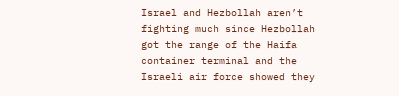Israel and Hezbollah aren’t fighting much since Hezbollah got the range of the Haifa container terminal and the Israeli air force showed they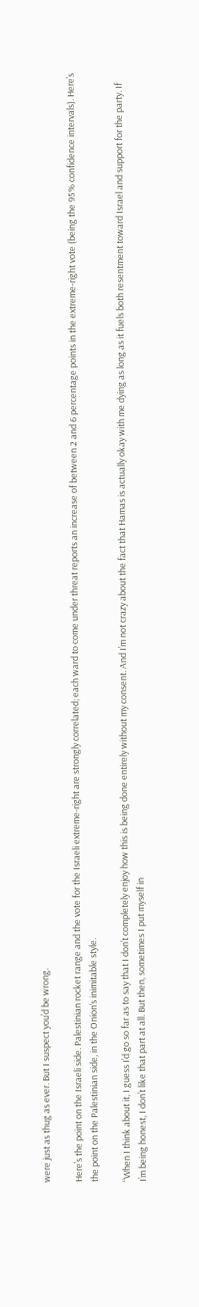were just as thug as ever. But I suspect you’d be wrong.

Here’s the point on the Israeli side. Palestinian rocket range and the vote for the Israeli extreme-right are strongly correlated; each ward to come under threat reports an increase of between 2 and 6 percentage points in the extreme-right vote (being the 95% confidence intervals). Here’s the point on the Palestinian side, in the Onion‘s inimitable style.

“When I think about it, I guess I’d go so far as to say that I don’t completely enjoy how this is being done entirely without my consent. And I’m not crazy about the fact that Hamas is actually okay with me dying as long as it fuels both resentment toward Israel and support for the party. If I’m being honest, I don’t like that part at all. But then, sometimes I put myself in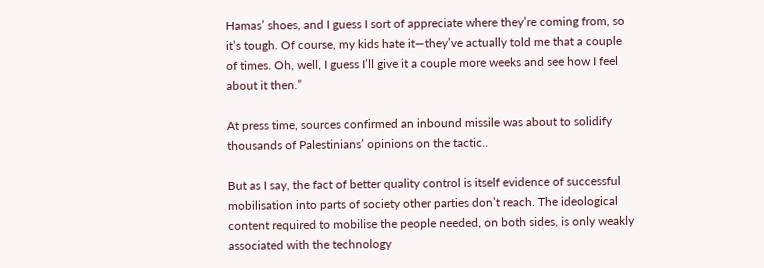Hamas’ shoes, and I guess I sort of appreciate where they’re coming from, so it’s tough. Of course, my kids hate it—they’ve actually told me that a couple of times. Oh, well, I guess I’ll give it a couple more weeks and see how I feel about it then.”

At press time, sources confirmed an inbound missile was about to solidify thousands of Palestinians’ opinions on the tactic..

But as I say, the fact of better quality control is itself evidence of successful mobilisation into parts of society other parties don’t reach. The ideological content required to mobilise the people needed, on both sides, is only weakly associated with the technology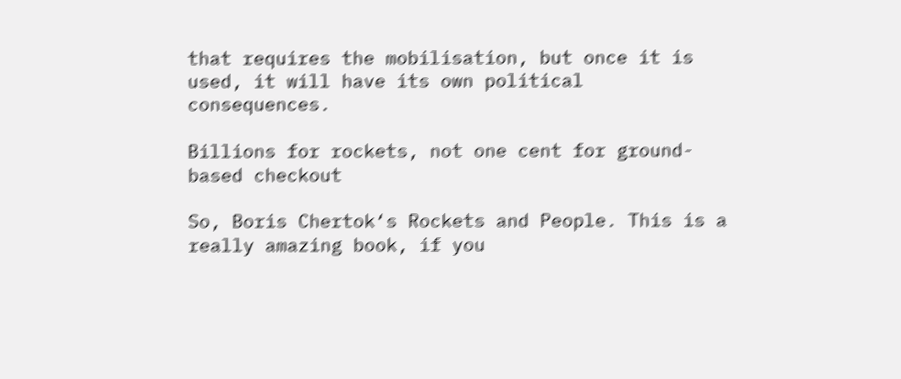that requires the mobilisation, but once it is used, it will have its own political consequences.

Billions for rockets, not one cent for ground-based checkout

So, Boris Chertok‘s Rockets and People. This is a really amazing book, if you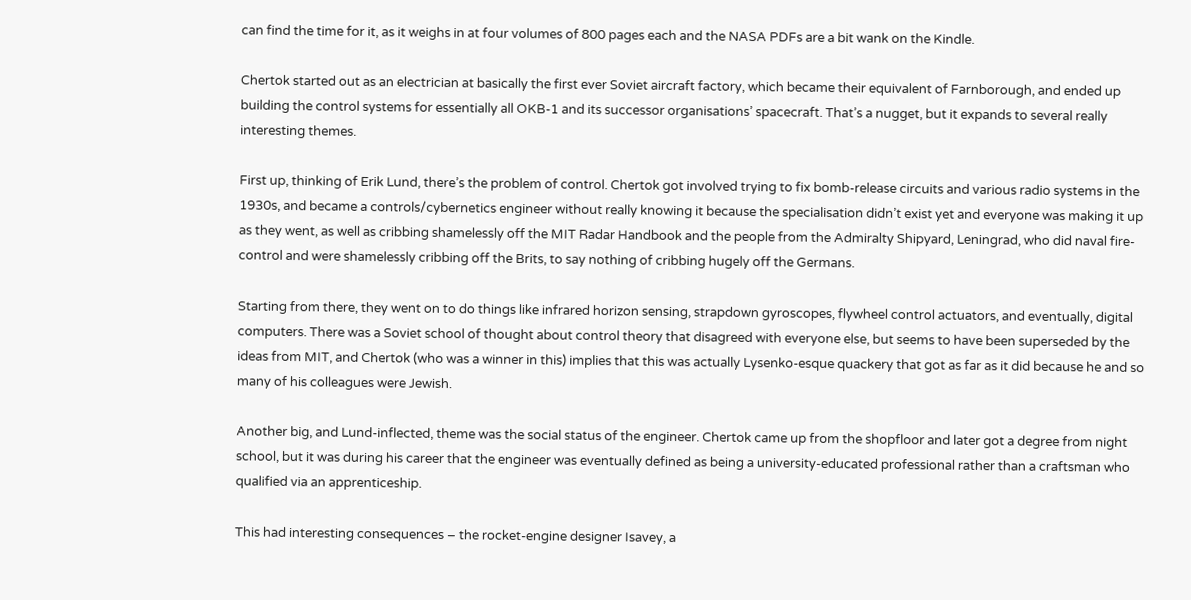can find the time for it, as it weighs in at four volumes of 800 pages each and the NASA PDFs are a bit wank on the Kindle.

Chertok started out as an electrician at basically the first ever Soviet aircraft factory, which became their equivalent of Farnborough, and ended up building the control systems for essentially all OKB-1 and its successor organisations’ spacecraft. That’s a nugget, but it expands to several really interesting themes.

First up, thinking of Erik Lund, there’s the problem of control. Chertok got involved trying to fix bomb-release circuits and various radio systems in the 1930s, and became a controls/cybernetics engineer without really knowing it because the specialisation didn’t exist yet and everyone was making it up as they went, as well as cribbing shamelessly off the MIT Radar Handbook and the people from the Admiralty Shipyard, Leningrad, who did naval fire-control and were shamelessly cribbing off the Brits, to say nothing of cribbing hugely off the Germans.

Starting from there, they went on to do things like infrared horizon sensing, strapdown gyroscopes, flywheel control actuators, and eventually, digital computers. There was a Soviet school of thought about control theory that disagreed with everyone else, but seems to have been superseded by the ideas from MIT, and Chertok (who was a winner in this) implies that this was actually Lysenko-esque quackery that got as far as it did because he and so many of his colleagues were Jewish.

Another big, and Lund-inflected, theme was the social status of the engineer. Chertok came up from the shopfloor and later got a degree from night school, but it was during his career that the engineer was eventually defined as being a university-educated professional rather than a craftsman who qualified via an apprenticeship.

This had interesting consequences – the rocket-engine designer Isavey, a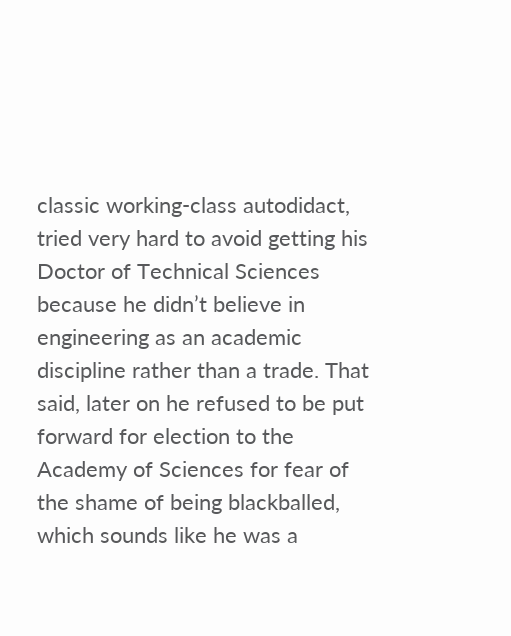classic working-class autodidact, tried very hard to avoid getting his Doctor of Technical Sciences because he didn’t believe in engineering as an academic discipline rather than a trade. That said, later on he refused to be put forward for election to the Academy of Sciences for fear of the shame of being blackballed, which sounds like he was a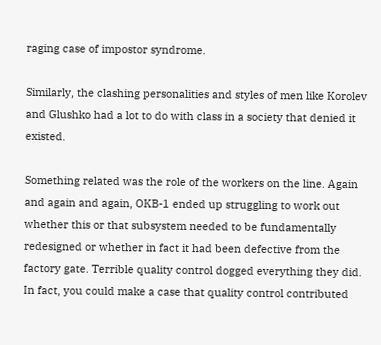raging case of impostor syndrome.

Similarly, the clashing personalities and styles of men like Korolev and Glushko had a lot to do with class in a society that denied it existed.

Something related was the role of the workers on the line. Again and again and again, OKB-1 ended up struggling to work out whether this or that subsystem needed to be fundamentally redesigned or whether in fact it had been defective from the factory gate. Terrible quality control dogged everything they did. In fact, you could make a case that quality control contributed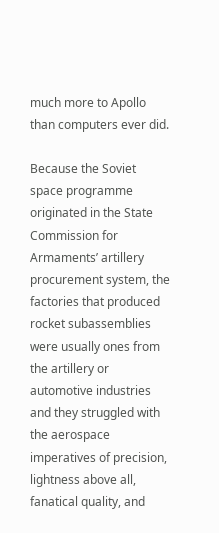much more to Apollo than computers ever did.

Because the Soviet space programme originated in the State Commission for Armaments’ artillery procurement system, the factories that produced rocket subassemblies were usually ones from the artillery or automotive industries and they struggled with the aerospace imperatives of precision, lightness above all, fanatical quality, and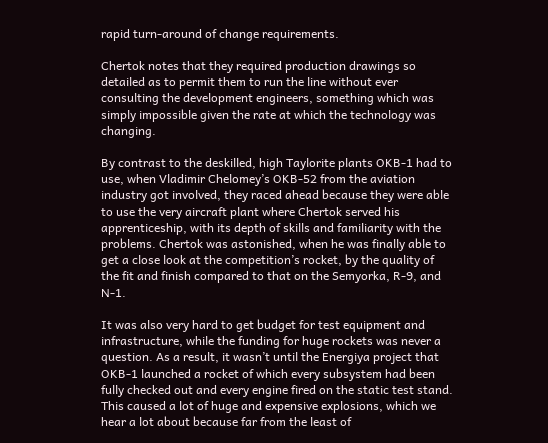rapid turn-around of change requirements.

Chertok notes that they required production drawings so detailed as to permit them to run the line without ever consulting the development engineers, something which was simply impossible given the rate at which the technology was changing.

By contrast to the deskilled, high Taylorite plants OKB-1 had to use, when Vladimir Chelomey’s OKB-52 from the aviation industry got involved, they raced ahead because they were able to use the very aircraft plant where Chertok served his apprenticeship, with its depth of skills and familiarity with the problems. Chertok was astonished, when he was finally able to get a close look at the competition’s rocket, by the quality of the fit and finish compared to that on the Semyorka, R-9, and N-1.

It was also very hard to get budget for test equipment and infrastructure, while the funding for huge rockets was never a question. As a result, it wasn’t until the Energiya project that OKB-1 launched a rocket of which every subsystem had been fully checked out and every engine fired on the static test stand. This caused a lot of huge and expensive explosions, which we hear a lot about because far from the least of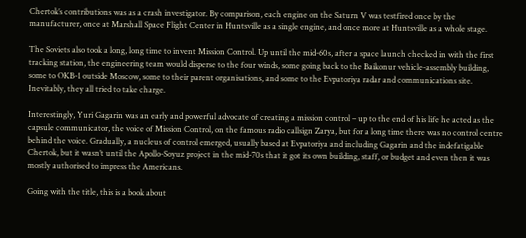Chertok’s contributions was as a crash investigator. By comparison, each engine on the Saturn V was testfired once by the manufacturer, once at Marshall Space Flight Center in Huntsville as a single engine, and once more at Huntsville as a whole stage.

The Soviets also took a long, long time to invent Mission Control. Up until the mid-60s, after a space launch checked in with the first tracking station, the engineering team would disperse to the four winds, some going back to the Baikonur vehicle-assembly building, some to OKB-1 outside Moscow, some to their parent organisations, and some to the Evpatoriya radar and communications site. Inevitably, they all tried to take charge.

Interestingly, Yuri Gagarin was an early and powerful advocate of creating a mission control – up to the end of his life he acted as the capsule communicator, the voice of Mission Control, on the famous radio callsign Zarya, but for a long time there was no control centre behind the voice. Gradually, a nucleus of control emerged, usually based at Evpatoriya and including Gagarin and the indefatigable Chertok, but it wasn’t until the Apollo-Soyuz project in the mid-70s that it got its own building, staff, or budget and even then it was mostly authorised to impress the Americans.

Going with the title, this is a book about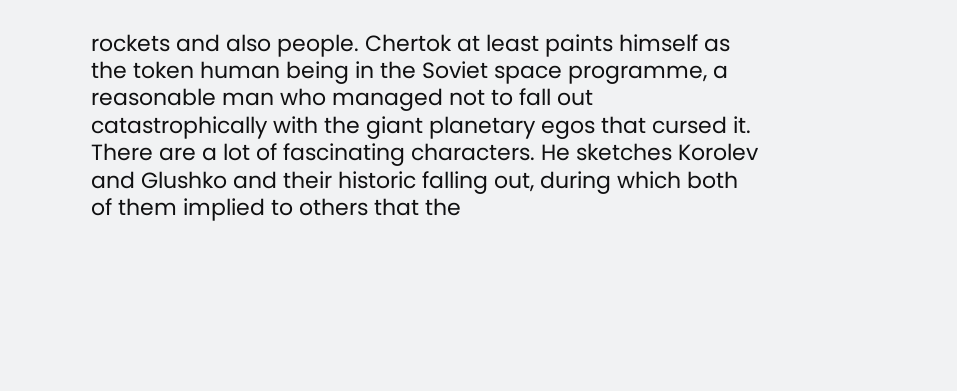rockets and also people. Chertok at least paints himself as the token human being in the Soviet space programme, a reasonable man who managed not to fall out catastrophically with the giant planetary egos that cursed it. There are a lot of fascinating characters. He sketches Korolev and Glushko and their historic falling out, during which both of them implied to others that the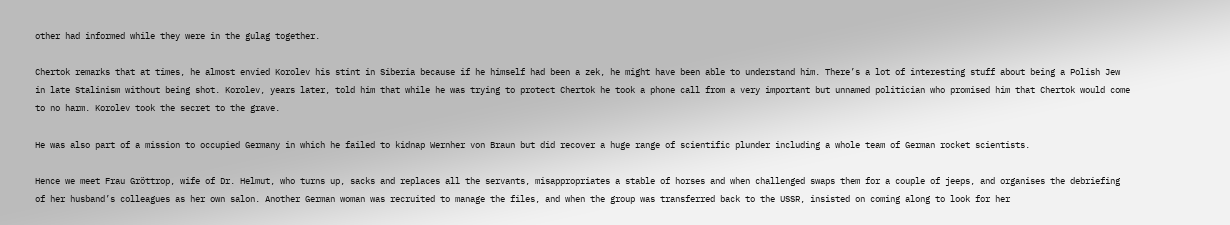other had informed while they were in the gulag together.

Chertok remarks that at times, he almost envied Korolev his stint in Siberia because if he himself had been a zek, he might have been able to understand him. There’s a lot of interesting stuff about being a Polish Jew in late Stalinism without being shot. Korolev, years later, told him that while he was trying to protect Chertok he took a phone call from a very important but unnamed politician who promised him that Chertok would come to no harm. Korolev took the secret to the grave.

He was also part of a mission to occupied Germany in which he failed to kidnap Wernher von Braun but did recover a huge range of scientific plunder including a whole team of German rocket scientists.

Hence we meet Frau Gröttrop, wife of Dr. Helmut, who turns up, sacks and replaces all the servants, misappropriates a stable of horses and when challenged swaps them for a couple of jeeps, and organises the debriefing of her husband’s colleagues as her own salon. Another German woman was recruited to manage the files, and when the group was transferred back to the USSR, insisted on coming along to look for her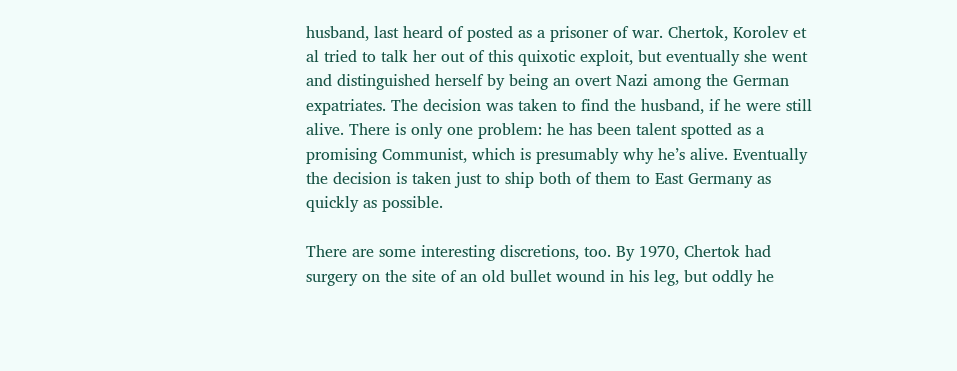husband, last heard of posted as a prisoner of war. Chertok, Korolev et al tried to talk her out of this quixotic exploit, but eventually she went and distinguished herself by being an overt Nazi among the German expatriates. The decision was taken to find the husband, if he were still alive. There is only one problem: he has been talent spotted as a promising Communist, which is presumably why he’s alive. Eventually the decision is taken just to ship both of them to East Germany as quickly as possible.

There are some interesting discretions, too. By 1970, Chertok had surgery on the site of an old bullet wound in his leg, but oddly he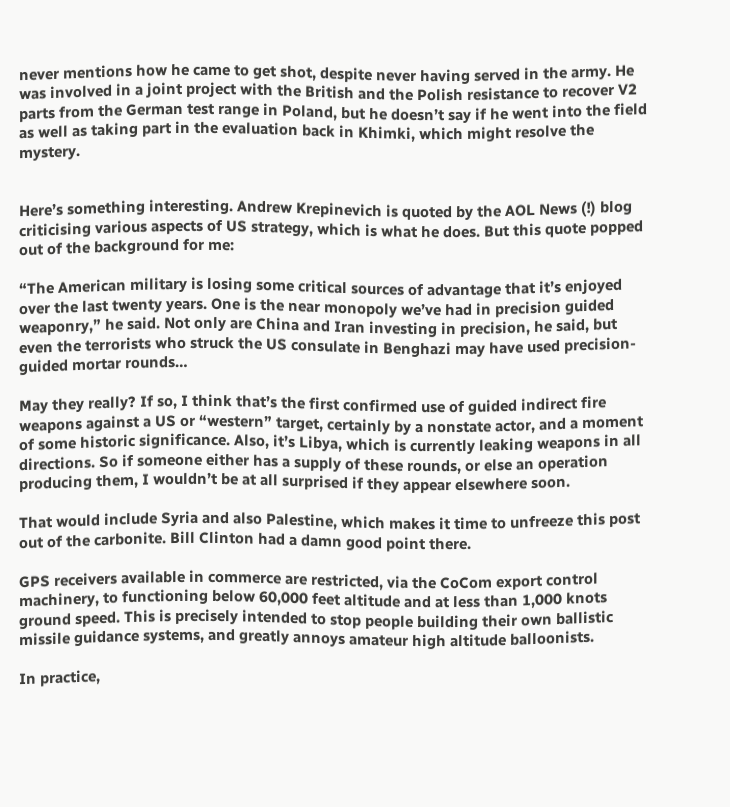never mentions how he came to get shot, despite never having served in the army. He was involved in a joint project with the British and the Polish resistance to recover V2 parts from the German test range in Poland, but he doesn’t say if he went into the field as well as taking part in the evaluation back in Khimki, which might resolve the mystery.


Here’s something interesting. Andrew Krepinevich is quoted by the AOL News (!) blog criticising various aspects of US strategy, which is what he does. But this quote popped out of the background for me:

“The American military is losing some critical sources of advantage that it’s enjoyed over the last twenty years. One is the near monopoly we’ve had in precision guided weaponry,” he said. Not only are China and Iran investing in precision, he said, but even the terrorists who struck the US consulate in Benghazi may have used precision-guided mortar rounds…

May they really? If so, I think that’s the first confirmed use of guided indirect fire weapons against a US or “western” target, certainly by a nonstate actor, and a moment of some historic significance. Also, it’s Libya, which is currently leaking weapons in all directions. So if someone either has a supply of these rounds, or else an operation producing them, I wouldn’t be at all surprised if they appear elsewhere soon.

That would include Syria and also Palestine, which makes it time to unfreeze this post out of the carbonite. Bill Clinton had a damn good point there.

GPS receivers available in commerce are restricted, via the CoCom export control machinery, to functioning below 60,000 feet altitude and at less than 1,000 knots ground speed. This is precisely intended to stop people building their own ballistic missile guidance systems, and greatly annoys amateur high altitude balloonists.

In practice,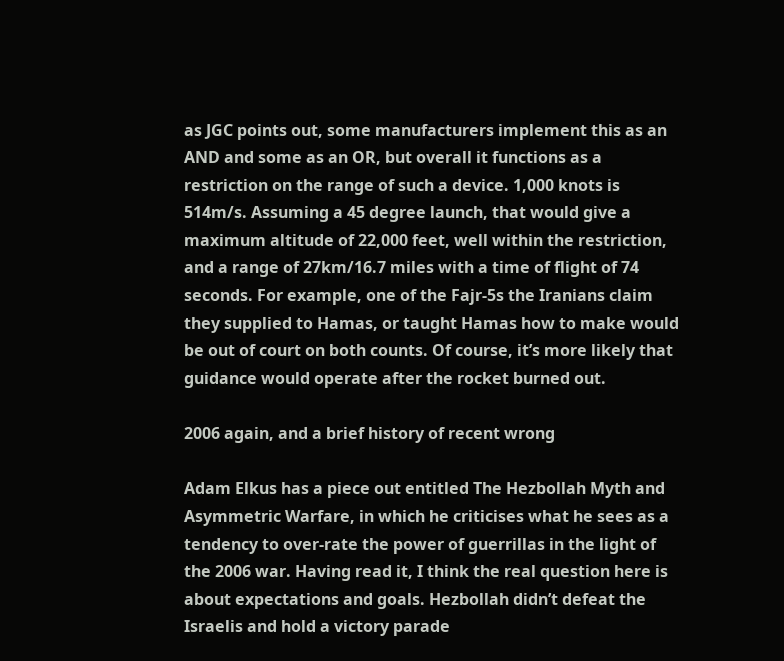as JGC points out, some manufacturers implement this as an AND and some as an OR, but overall it functions as a restriction on the range of such a device. 1,000 knots is 514m/s. Assuming a 45 degree launch, that would give a maximum altitude of 22,000 feet, well within the restriction, and a range of 27km/16.7 miles with a time of flight of 74 seconds. For example, one of the Fajr-5s the Iranians claim they supplied to Hamas, or taught Hamas how to make would be out of court on both counts. Of course, it’s more likely that guidance would operate after the rocket burned out.

2006 again, and a brief history of recent wrong

Adam Elkus has a piece out entitled The Hezbollah Myth and Asymmetric Warfare, in which he criticises what he sees as a tendency to over-rate the power of guerrillas in the light of the 2006 war. Having read it, I think the real question here is about expectations and goals. Hezbollah didn’t defeat the Israelis and hold a victory parade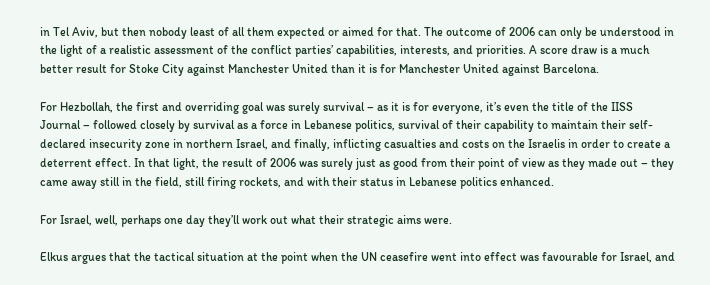in Tel Aviv, but then nobody least of all them expected or aimed for that. The outcome of 2006 can only be understood in the light of a realistic assessment of the conflict parties’ capabilities, interests, and priorities. A score draw is a much better result for Stoke City against Manchester United than it is for Manchester United against Barcelona.

For Hezbollah, the first and overriding goal was surely survival – as it is for everyone, it’s even the title of the IISS Journal – followed closely by survival as a force in Lebanese politics, survival of their capability to maintain their self-declared insecurity zone in northern Israel, and finally, inflicting casualties and costs on the Israelis in order to create a deterrent effect. In that light, the result of 2006 was surely just as good from their point of view as they made out – they came away still in the field, still firing rockets, and with their status in Lebanese politics enhanced.

For Israel, well, perhaps one day they’ll work out what their strategic aims were.

Elkus argues that the tactical situation at the point when the UN ceasefire went into effect was favourable for Israel, and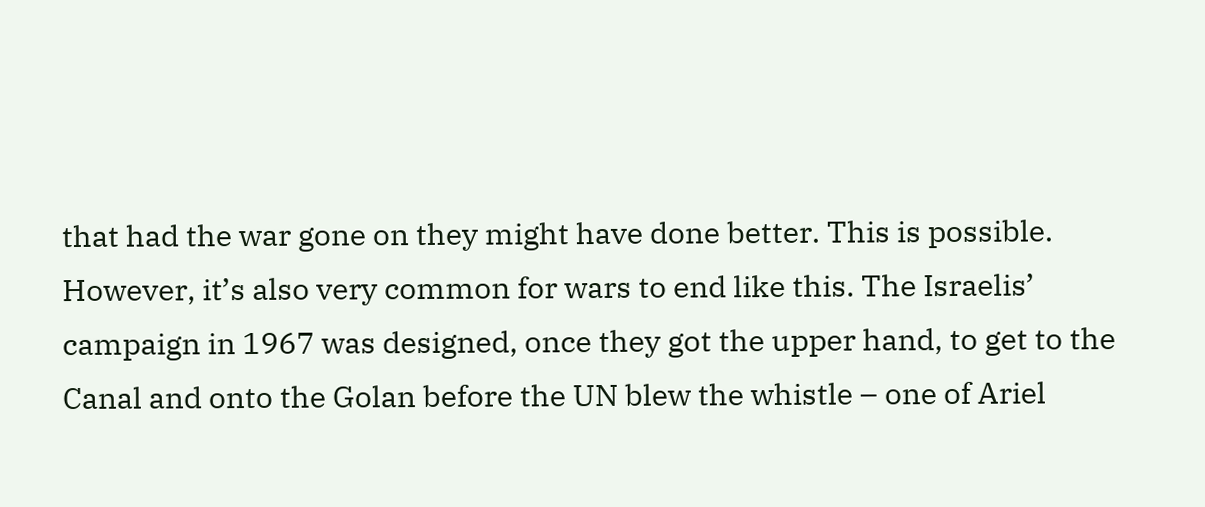that had the war gone on they might have done better. This is possible. However, it’s also very common for wars to end like this. The Israelis’ campaign in 1967 was designed, once they got the upper hand, to get to the Canal and onto the Golan before the UN blew the whistle – one of Ariel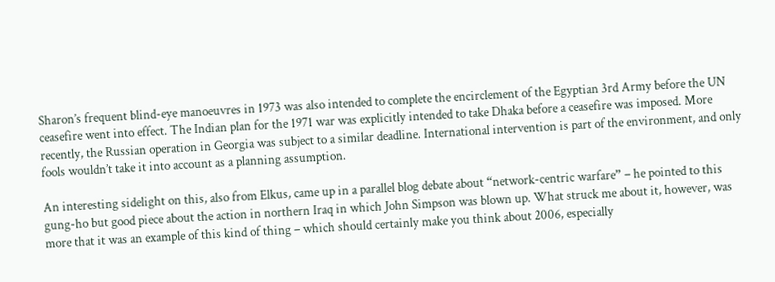Sharon’s frequent blind-eye manoeuvres in 1973 was also intended to complete the encirclement of the Egyptian 3rd Army before the UN ceasefire went into effect. The Indian plan for the 1971 war was explicitly intended to take Dhaka before a ceasefire was imposed. More recently, the Russian operation in Georgia was subject to a similar deadline. International intervention is part of the environment, and only fools wouldn’t take it into account as a planning assumption.

An interesting sidelight on this, also from Elkus, came up in a parallel blog debate about “network-centric warfare” – he pointed to this gung-ho but good piece about the action in northern Iraq in which John Simpson was blown up. What struck me about it, however, was more that it was an example of this kind of thing – which should certainly make you think about 2006, especially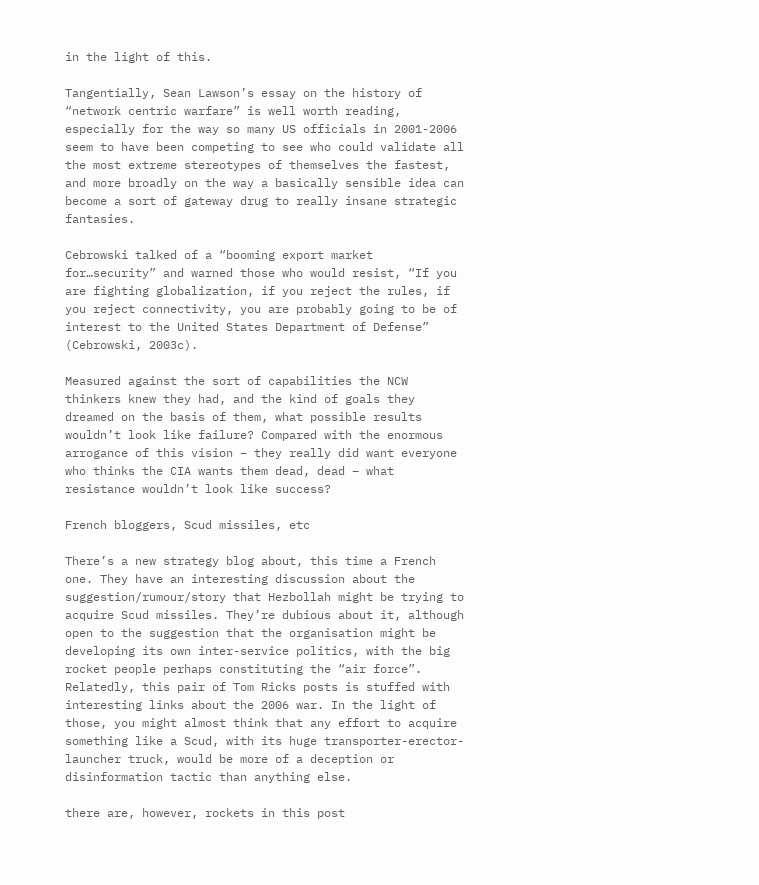in the light of this.

Tangentially, Sean Lawson’s essay on the history of “network centric warfare” is well worth reading, especially for the way so many US officials in 2001-2006 seem to have been competing to see who could validate all the most extreme stereotypes of themselves the fastest, and more broadly on the way a basically sensible idea can become a sort of gateway drug to really insane strategic fantasies.

Cebrowski talked of a “booming export market for…security” and warned those who would resist, “If you are fighting globalization, if you reject the rules, if you reject connectivity, you are probably going to be of interest to the United States Department of Defense” (Cebrowski, 2003c).

Measured against the sort of capabilities the NCW thinkers knew they had, and the kind of goals they dreamed on the basis of them, what possible results wouldn’t look like failure? Compared with the enormous arrogance of this vision – they really did want everyone who thinks the CIA wants them dead, dead – what resistance wouldn’t look like success?

French bloggers, Scud missiles, etc

There’s a new strategy blog about, this time a French one. They have an interesting discussion about the suggestion/rumour/story that Hezbollah might be trying to acquire Scud missiles. They’re dubious about it, although open to the suggestion that the organisation might be developing its own inter-service politics, with the big rocket people perhaps constituting the “air force”. Relatedly, this pair of Tom Ricks posts is stuffed with interesting links about the 2006 war. In the light of those, you might almost think that any effort to acquire something like a Scud, with its huge transporter-erector-launcher truck, would be more of a deception or disinformation tactic than anything else.

there are, however, rockets in this post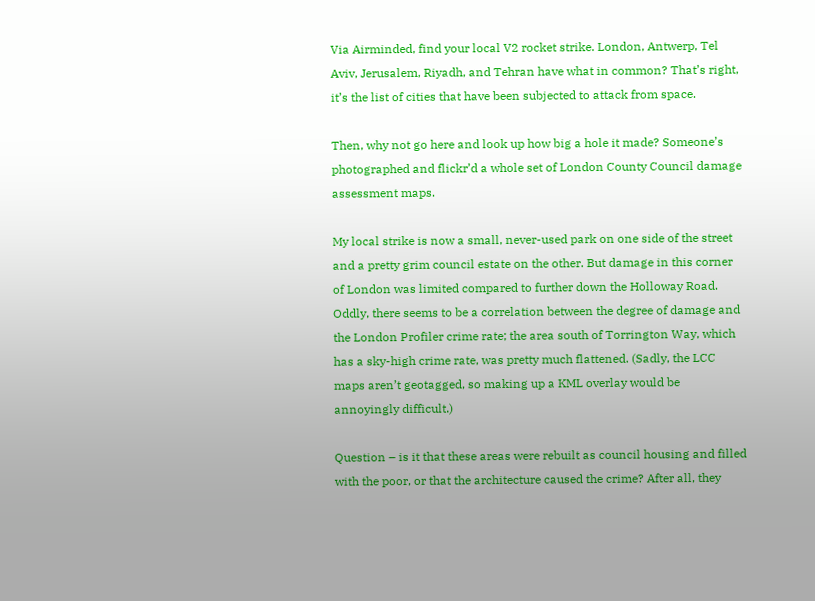Via Airminded, find your local V2 rocket strike. London, Antwerp, Tel Aviv, Jerusalem, Riyadh, and Tehran have what in common? That’s right, it’s the list of cities that have been subjected to attack from space.

Then, why not go here and look up how big a hole it made? Someone’s photographed and flickr’d a whole set of London County Council damage assessment maps.

My local strike is now a small, never-used park on one side of the street and a pretty grim council estate on the other. But damage in this corner of London was limited compared to further down the Holloway Road. Oddly, there seems to be a correlation between the degree of damage and the London Profiler crime rate; the area south of Torrington Way, which has a sky-high crime rate, was pretty much flattened. (Sadly, the LCC maps aren’t geotagged, so making up a KML overlay would be annoyingly difficult.)

Question – is it that these areas were rebuilt as council housing and filled with the poor, or that the architecture caused the crime? After all, they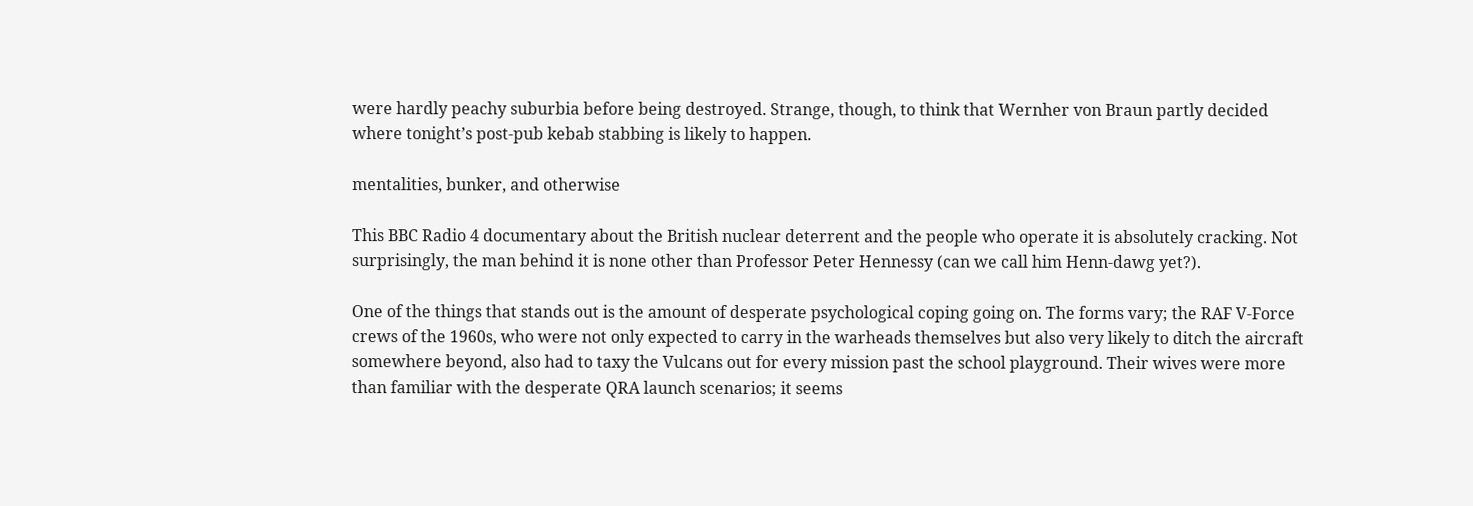were hardly peachy suburbia before being destroyed. Strange, though, to think that Wernher von Braun partly decided where tonight’s post-pub kebab stabbing is likely to happen.

mentalities, bunker, and otherwise

This BBC Radio 4 documentary about the British nuclear deterrent and the people who operate it is absolutely cracking. Not surprisingly, the man behind it is none other than Professor Peter Hennessy (can we call him Henn-dawg yet?).

One of the things that stands out is the amount of desperate psychological coping going on. The forms vary; the RAF V-Force crews of the 1960s, who were not only expected to carry in the warheads themselves but also very likely to ditch the aircraft somewhere beyond, also had to taxy the Vulcans out for every mission past the school playground. Their wives were more than familiar with the desperate QRA launch scenarios; it seems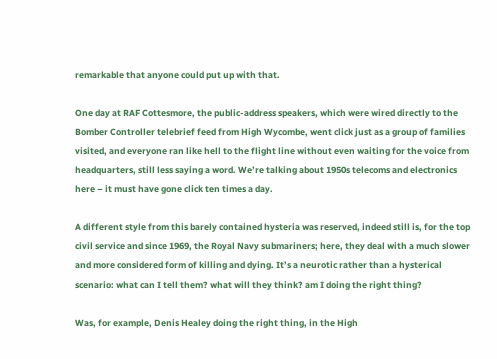remarkable that anyone could put up with that.

One day at RAF Cottesmore, the public-address speakers, which were wired directly to the Bomber Controller telebrief feed from High Wycombe, went click just as a group of families visited, and everyone ran like hell to the flight line without even waiting for the voice from headquarters, still less saying a word. We’re talking about 1950s telecoms and electronics here – it must have gone click ten times a day.

A different style from this barely contained hysteria was reserved, indeed still is, for the top civil service and since 1969, the Royal Navy submariners; here, they deal with a much slower and more considered form of killing and dying. It’s a neurotic rather than a hysterical scenario: what can I tell them? what will they think? am I doing the right thing?

Was, for example, Denis Healey doing the right thing, in the High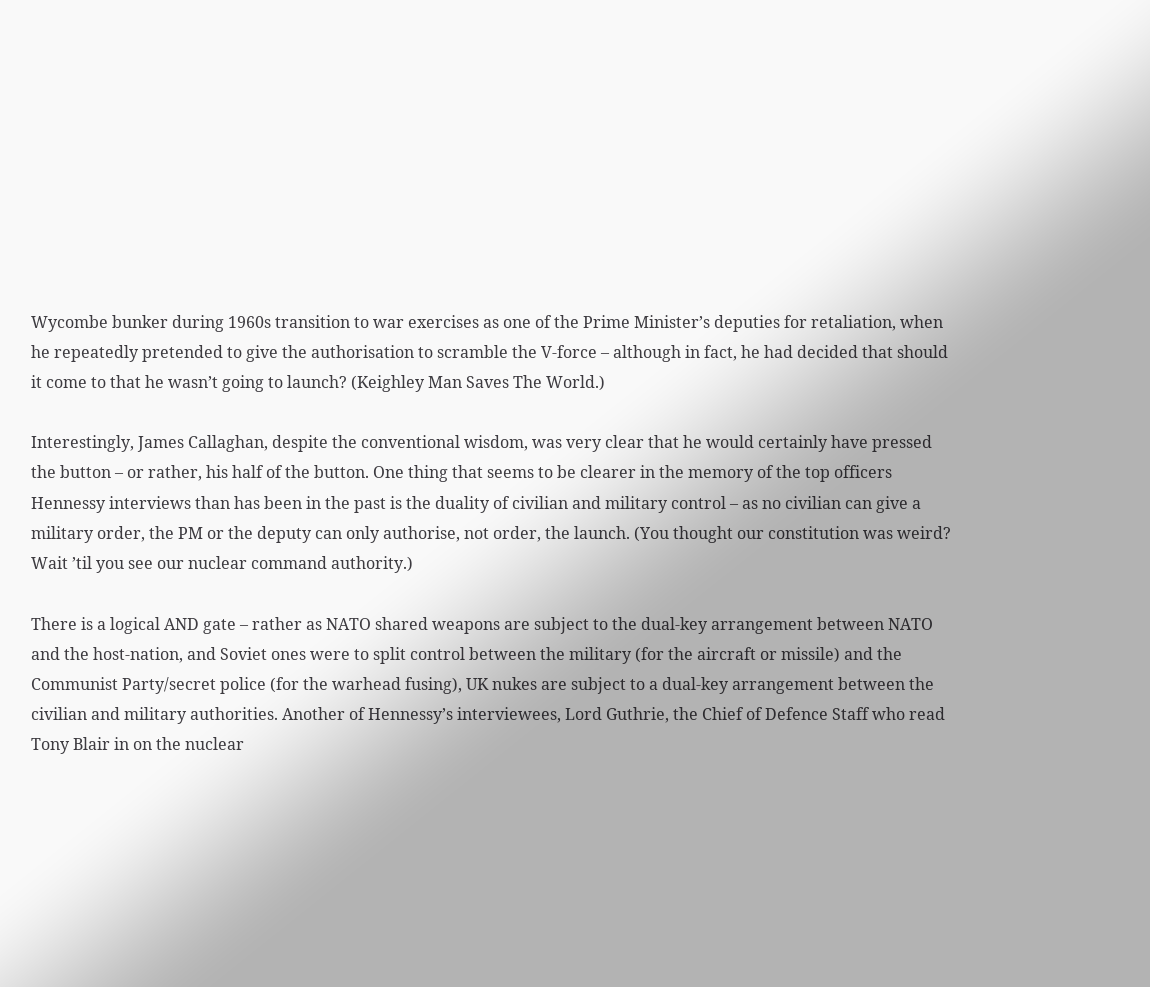Wycombe bunker during 1960s transition to war exercises as one of the Prime Minister’s deputies for retaliation, when he repeatedly pretended to give the authorisation to scramble the V-force – although in fact, he had decided that should it come to that he wasn’t going to launch? (Keighley Man Saves The World.)

Interestingly, James Callaghan, despite the conventional wisdom, was very clear that he would certainly have pressed the button – or rather, his half of the button. One thing that seems to be clearer in the memory of the top officers Hennessy interviews than has been in the past is the duality of civilian and military control – as no civilian can give a military order, the PM or the deputy can only authorise, not order, the launch. (You thought our constitution was weird? Wait ’til you see our nuclear command authority.)

There is a logical AND gate – rather as NATO shared weapons are subject to the dual-key arrangement between NATO and the host-nation, and Soviet ones were to split control between the military (for the aircraft or missile) and the Communist Party/secret police (for the warhead fusing), UK nukes are subject to a dual-key arrangement between the civilian and military authorities. Another of Hennessy’s interviewees, Lord Guthrie, the Chief of Defence Staff who read Tony Blair in on the nuclear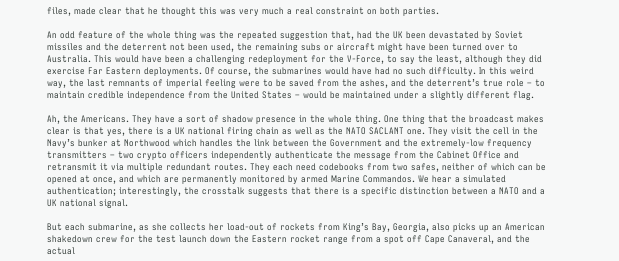files, made clear that he thought this was very much a real constraint on both parties.

An odd feature of the whole thing was the repeated suggestion that, had the UK been devastated by Soviet missiles and the deterrent not been used, the remaining subs or aircraft might have been turned over to Australia. This would have been a challenging redeployment for the V-Force, to say the least, although they did exercise Far Eastern deployments. Of course, the submarines would have had no such difficulty. In this weird way, the last remnants of imperial feeling were to be saved from the ashes, and the deterrent’s true role – to maintain credible independence from the United States – would be maintained under a slightly different flag.

Ah, the Americans. They have a sort of shadow presence in the whole thing. One thing that the broadcast makes clear is that yes, there is a UK national firing chain as well as the NATO SACLANT one. They visit the cell in the Navy’s bunker at Northwood which handles the link between the Government and the extremely-low frequency transmitters – two crypto officers independently authenticate the message from the Cabinet Office and retransmit it via multiple redundant routes. They each need codebooks from two safes, neither of which can be opened at once, and which are permanently monitored by armed Marine Commandos. We hear a simulated authentication; interestingly, the crosstalk suggests that there is a specific distinction between a NATO and a UK national signal.

But each submarine, as she collects her load-out of rockets from King’s Bay, Georgia, also picks up an American shakedown crew for the test launch down the Eastern rocket range from a spot off Cape Canaveral, and the actual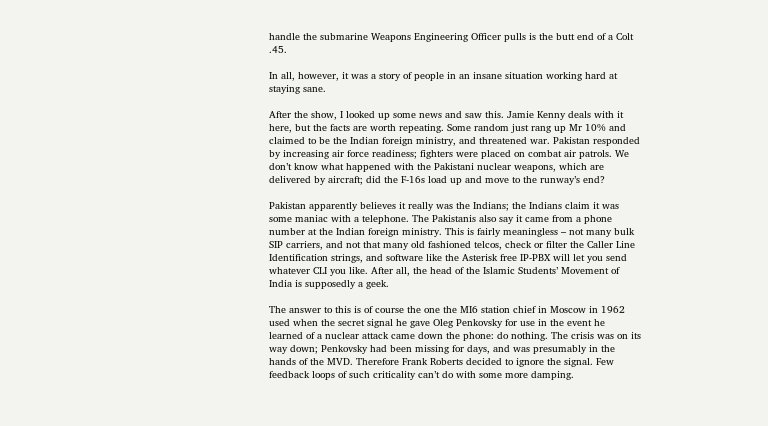handle the submarine Weapons Engineering Officer pulls is the butt end of a Colt .45.

In all, however, it was a story of people in an insane situation working hard at staying sane.

After the show, I looked up some news and saw this. Jamie Kenny deals with it here, but the facts are worth repeating. Some random just rang up Mr 10% and claimed to be the Indian foreign ministry, and threatened war. Pakistan responded by increasing air force readiness; fighters were placed on combat air patrols. We don’t know what happened with the Pakistani nuclear weapons, which are delivered by aircraft; did the F-16s load up and move to the runway’s end?

Pakistan apparently believes it really was the Indians; the Indians claim it was some maniac with a telephone. The Pakistanis also say it came from a phone number at the Indian foreign ministry. This is fairly meaningless – not many bulk SIP carriers, and not that many old fashioned telcos, check or filter the Caller Line Identification strings, and software like the Asterisk free IP-PBX will let you send whatever CLI you like. After all, the head of the Islamic Students’ Movement of India is supposedly a geek.

The answer to this is of course the one the MI6 station chief in Moscow in 1962 used when the secret signal he gave Oleg Penkovsky for use in the event he learned of a nuclear attack came down the phone: do nothing. The crisis was on its way down; Penkovsky had been missing for days, and was presumably in the hands of the MVD. Therefore Frank Roberts decided to ignore the signal. Few feedback loops of such criticality can’t do with some more damping.